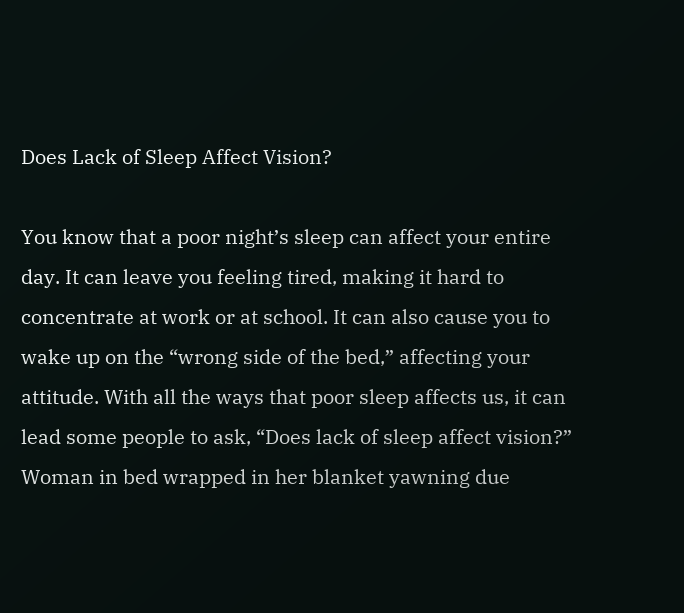Does Lack of Sleep Affect Vision?

You know that a poor night’s sleep can affect your entire day. It can leave you feeling tired, making it hard to concentrate at work or at school. It can also cause you to wake up on the “wrong side of the bed,” affecting your attitude. With all the ways that poor sleep affects us, it can lead some people to ask, “Does lack of sleep affect vision?” Woman in bed wrapped in her blanket yawning due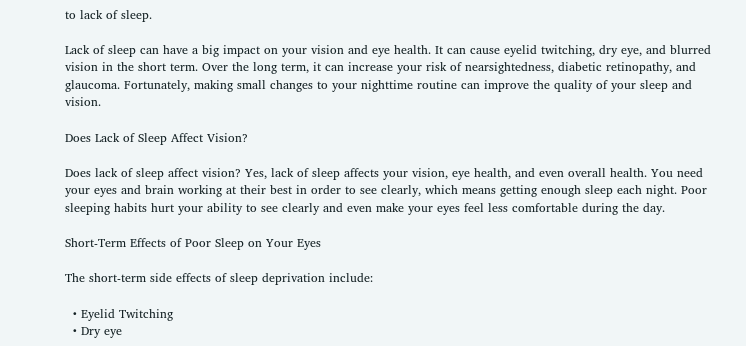to lack of sleep.

Lack of sleep can have a big impact on your vision and eye health. It can cause eyelid twitching, dry eye, and blurred vision in the short term. Over the long term, it can increase your risk of nearsightedness, diabetic retinopathy, and glaucoma. Fortunately, making small changes to your nighttime routine can improve the quality of your sleep and vision.

Does Lack of Sleep Affect Vision?

Does lack of sleep affect vision? Yes, lack of sleep affects your vision, eye health, and even overall health. You need your eyes and brain working at their best in order to see clearly, which means getting enough sleep each night. Poor sleeping habits hurt your ability to see clearly and even make your eyes feel less comfortable during the day.

Short-Term Effects of Poor Sleep on Your Eyes

The short-term side effects of sleep deprivation include:

  • Eyelid Twitching
  • Dry eye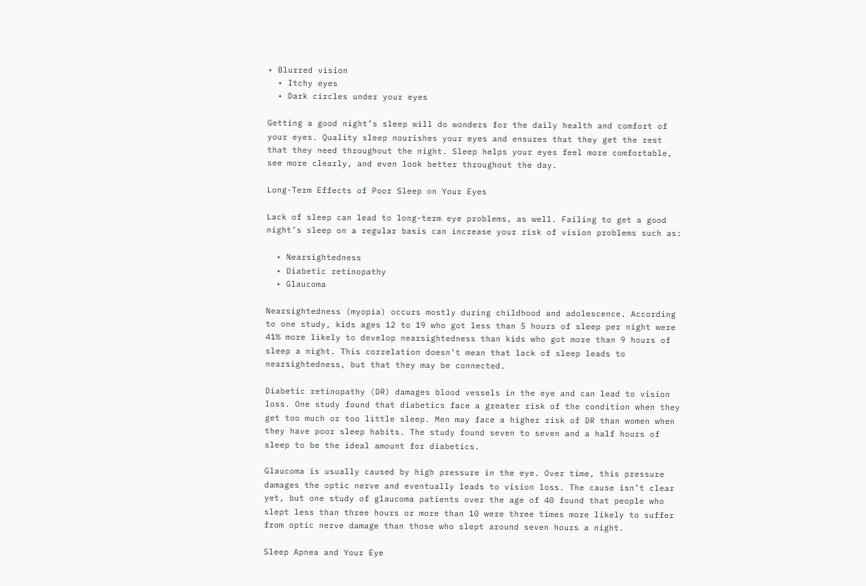• Blurred vision
  • Itchy eyes
  • Dark circles under your eyes

Getting a good night’s sleep will do wonders for the daily health and comfort of your eyes. Quality sleep nourishes your eyes and ensures that they get the rest that they need throughout the night. Sleep helps your eyes feel more comfortable, see more clearly, and even look better throughout the day.

Long-Term Effects of Poor Sleep on Your Eyes

Lack of sleep can lead to long-term eye problems, as well. Failing to get a good night’s sleep on a regular basis can increase your risk of vision problems such as:

  • Nearsightedness
  • Diabetic retinopathy
  • Glaucoma

Nearsightedness (myopia) occurs mostly during childhood and adolescence. According to one study, kids ages 12 to 19 who got less than 5 hours of sleep per night were 41% more likely to develop nearsightedness than kids who got more than 9 hours of sleep a night. This correlation doesn’t mean that lack of sleep leads to nearsightedness, but that they may be connected.

Diabetic retinopathy (DR) damages blood vessels in the eye and can lead to vision loss. One study found that diabetics face a greater risk of the condition when they get too much or too little sleep. Men may face a higher risk of DR than women when they have poor sleep habits. The study found seven to seven and a half hours of sleep to be the ideal amount for diabetics.

Glaucoma is usually caused by high pressure in the eye. Over time, this pressure damages the optic nerve and eventually leads to vision loss. The cause isn’t clear yet, but one study of glaucoma patients over the age of 40 found that people who slept less than three hours or more than 10 were three times more likely to suffer from optic nerve damage than those who slept around seven hours a night.

Sleep Apnea and Your Eye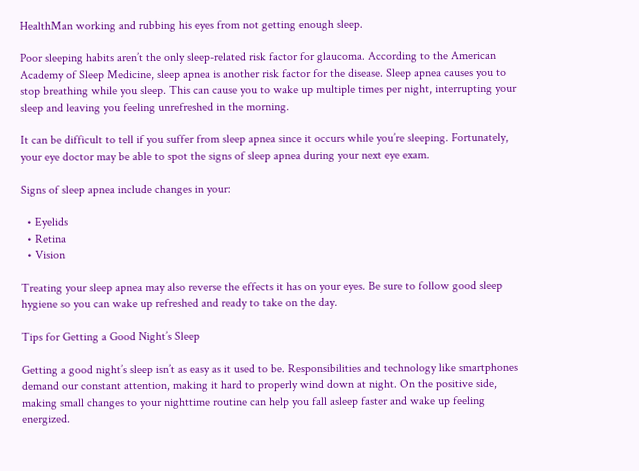HealthMan working and rubbing his eyes from not getting enough sleep.

Poor sleeping habits aren’t the only sleep-related risk factor for glaucoma. According to the American Academy of Sleep Medicine, sleep apnea is another risk factor for the disease. Sleep apnea causes you to stop breathing while you sleep. This can cause you to wake up multiple times per night, interrupting your sleep and leaving you feeling unrefreshed in the morning.

It can be difficult to tell if you suffer from sleep apnea since it occurs while you’re sleeping. Fortunately, your eye doctor may be able to spot the signs of sleep apnea during your next eye exam.

Signs of sleep apnea include changes in your:

  • Eyelids
  • Retina
  • Vision

Treating your sleep apnea may also reverse the effects it has on your eyes. Be sure to follow good sleep hygiene so you can wake up refreshed and ready to take on the day.

Tips for Getting a Good Night’s Sleep

Getting a good night’s sleep isn’t as easy as it used to be. Responsibilities and technology like smartphones demand our constant attention, making it hard to properly wind down at night. On the positive side, making small changes to your nighttime routine can help you fall asleep faster and wake up feeling energized.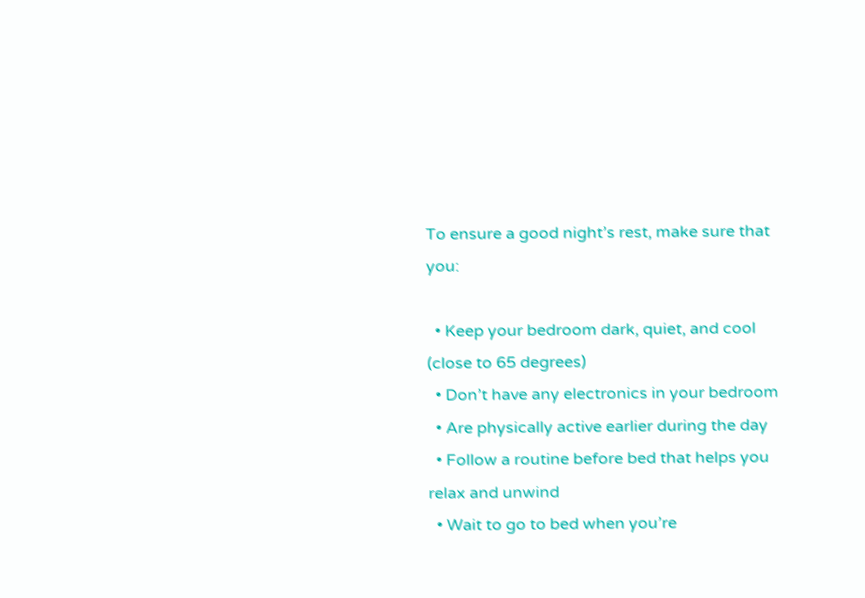To ensure a good night’s rest, make sure that you:

  • Keep your bedroom dark, quiet, and cool (close to 65 degrees)
  • Don’t have any electronics in your bedroom
  • Are physically active earlier during the day
  • Follow a routine before bed that helps you relax and unwind
  • Wait to go to bed when you’re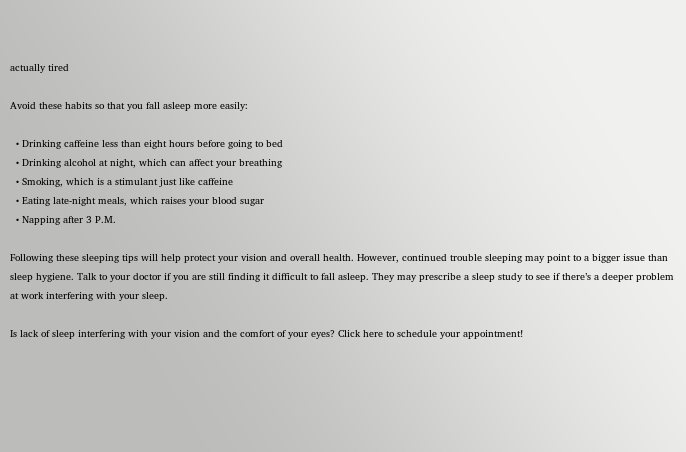actually tired

Avoid these habits so that you fall asleep more easily:

  • Drinking caffeine less than eight hours before going to bed
  • Drinking alcohol at night, which can affect your breathing
  • Smoking, which is a stimulant just like caffeine
  • Eating late-night meals, which raises your blood sugar
  • Napping after 3 P.M.

Following these sleeping tips will help protect your vision and overall health. However, continued trouble sleeping may point to a bigger issue than sleep hygiene. Talk to your doctor if you are still finding it difficult to fall asleep. They may prescribe a sleep study to see if there’s a deeper problem at work interfering with your sleep.

Is lack of sleep interfering with your vision and the comfort of your eyes? Click here to schedule your appointment!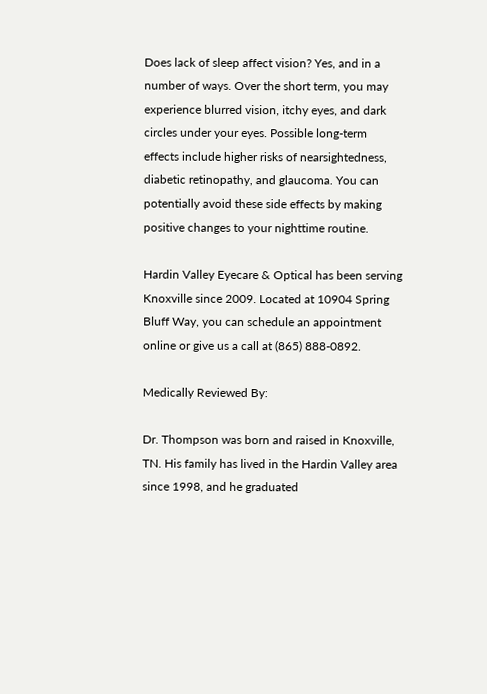Does lack of sleep affect vision? Yes, and in a number of ways. Over the short term, you may experience blurred vision, itchy eyes, and dark circles under your eyes. Possible long-term effects include higher risks of nearsightedness, diabetic retinopathy, and glaucoma. You can potentially avoid these side effects by making positive changes to your nighttime routine.

Hardin Valley Eyecare & Optical has been serving Knoxville since 2009. Located at 10904 Spring Bluff Way, you can schedule an appointment online or give us a call at (865) 888-0892.

Medically Reviewed By:

Dr. Thompson was born and raised in Knoxville, TN. His family has lived in the Hardin Valley area since 1998, and he graduated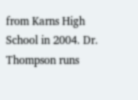from Karns High School in 2004. Dr. Thompson runs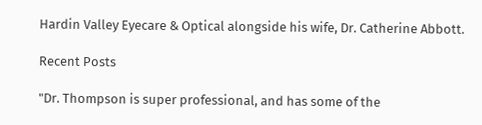Hardin Valley Eyecare & Optical alongside his wife, Dr. Catherine Abbott.

Recent Posts

"Dr. Thompson is super professional, and has some of the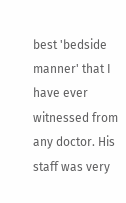best 'bedside manner' that I have ever witnessed from any doctor. His staff was very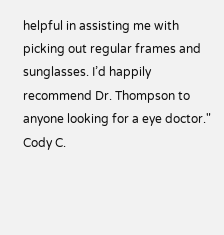helpful in assisting me with picking out regular frames and sunglasses. I’d happily recommend Dr. Thompson to anyone looking for a eye doctor."
Cody C.